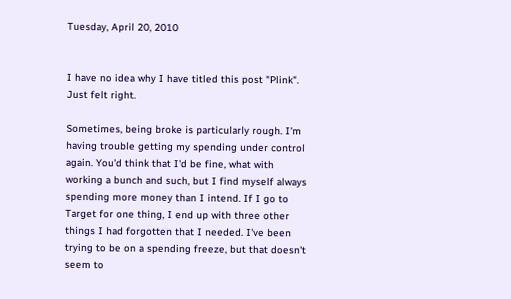Tuesday, April 20, 2010


I have no idea why I have titled this post "Plink". Just felt right.

Sometimes, being broke is particularly rough. I'm having trouble getting my spending under control again. You'd think that I'd be fine, what with working a bunch and such, but I find myself always spending more money than I intend. If I go to Target for one thing, I end up with three other things I had forgotten that I needed. I've been trying to be on a spending freeze, but that doesn't seem to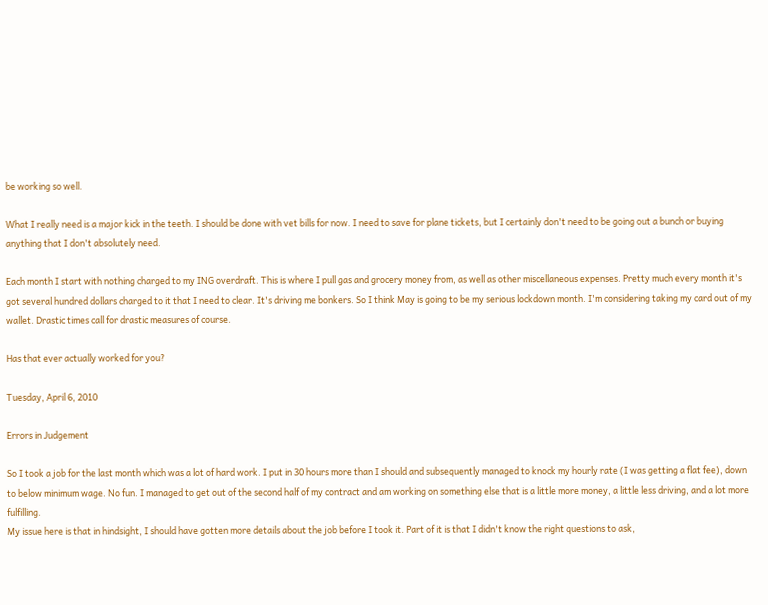be working so well.

What I really need is a major kick in the teeth. I should be done with vet bills for now. I need to save for plane tickets, but I certainly don't need to be going out a bunch or buying anything that I don't absolutely need.

Each month I start with nothing charged to my ING overdraft. This is where I pull gas and grocery money from, as well as other miscellaneous expenses. Pretty much every month it's got several hundred dollars charged to it that I need to clear. It's driving me bonkers. So I think May is going to be my serious lockdown month. I'm considering taking my card out of my wallet. Drastic times call for drastic measures of course.

Has that ever actually worked for you?

Tuesday, April 6, 2010

Errors in Judgement

So I took a job for the last month which was a lot of hard work. I put in 30 hours more than I should and subsequently managed to knock my hourly rate (I was getting a flat fee), down to below minimum wage. No fun. I managed to get out of the second half of my contract and am working on something else that is a little more money, a little less driving, and a lot more fulfilling.
My issue here is that in hindsight, I should have gotten more details about the job before I took it. Part of it is that I didn't know the right questions to ask,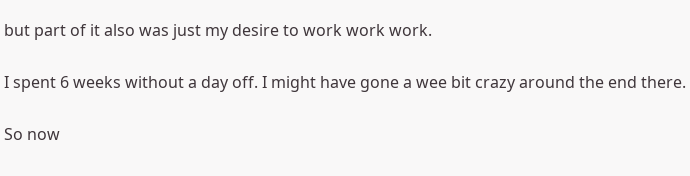but part of it also was just my desire to work work work.

I spent 6 weeks without a day off. I might have gone a wee bit crazy around the end there.

So now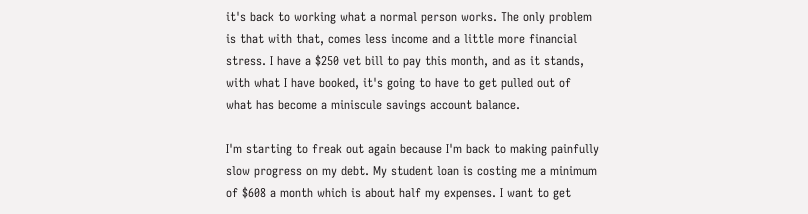it's back to working what a normal person works. The only problem is that with that, comes less income and a little more financial stress. I have a $250 vet bill to pay this month, and as it stands, with what I have booked, it's going to have to get pulled out of what has become a miniscule savings account balance.

I'm starting to freak out again because I'm back to making painfully slow progress on my debt. My student loan is costing me a minimum of $608 a month which is about half my expenses. I want to get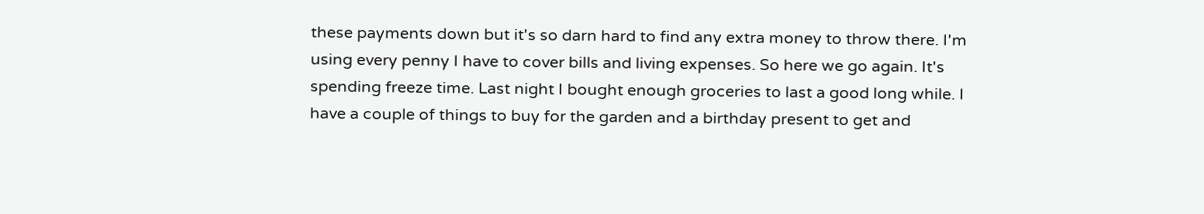these payments down but it's so darn hard to find any extra money to throw there. I'm using every penny I have to cover bills and living expenses. So here we go again. It's spending freeze time. Last night I bought enough groceries to last a good long while. I have a couple of things to buy for the garden and a birthday present to get and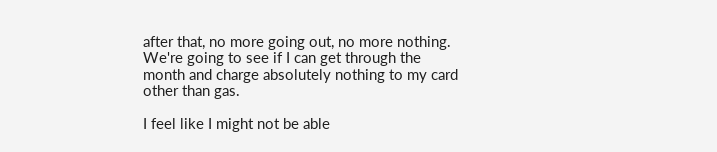after that, no more going out, no more nothing. We're going to see if I can get through the month and charge absolutely nothing to my card other than gas.

I feel like I might not be able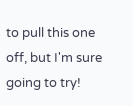to pull this one off, but I'm sure going to try!